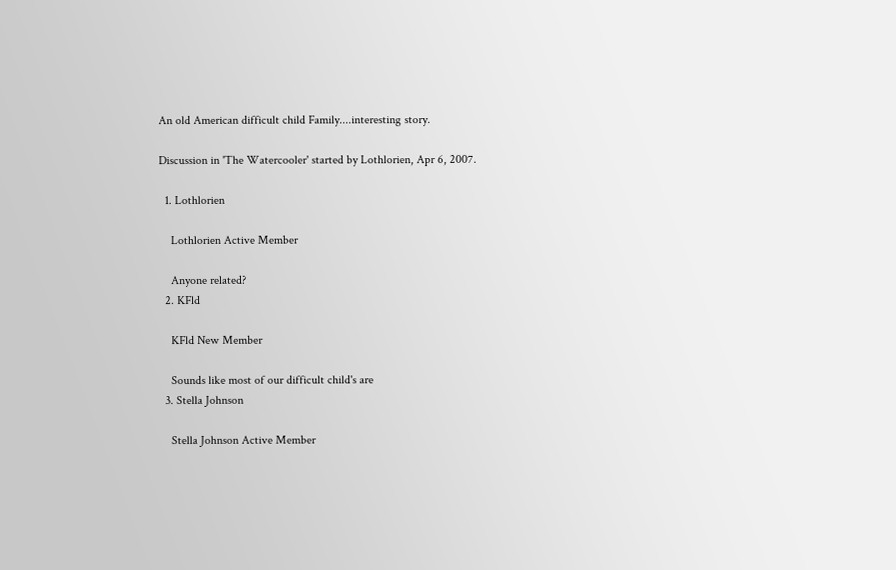An old American difficult child Family....interesting story.

Discussion in 'The Watercooler' started by Lothlorien, Apr 6, 2007.

  1. Lothlorien

    Lothlorien Active Member

    Anyone related?
  2. KFld

    KFld New Member

    Sounds like most of our difficult child's are
  3. Stella Johnson

    Stella Johnson Active Member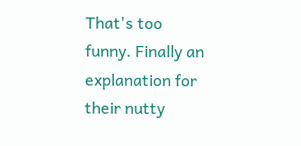That's too funny. Finally an explanation for their nutty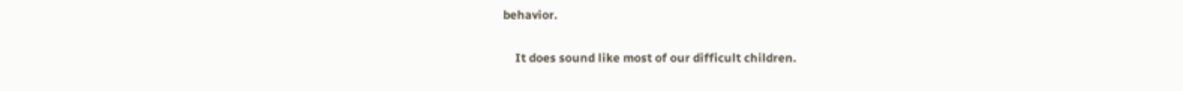behavior.

    It does sound like most of our difficult children.